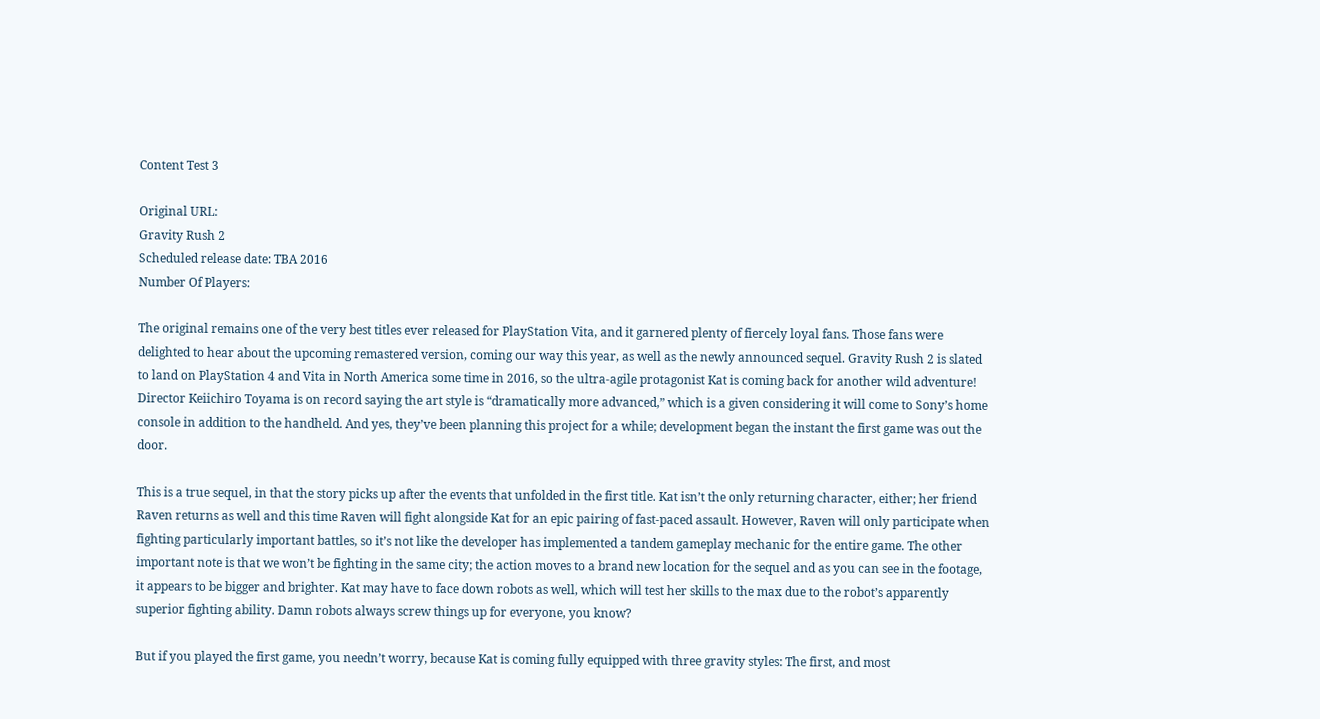Content Test 3

Original URL:
Gravity Rush 2
Scheduled release date: TBA 2016
Number Of Players:

The original remains one of the very best titles ever released for PlayStation Vita, and it garnered plenty of fiercely loyal fans. Those fans were delighted to hear about the upcoming remastered version, coming our way this year, as well as the newly announced sequel. Gravity Rush 2 is slated to land on PlayStation 4 and Vita in North America some time in 2016, so the ultra-agile protagonist Kat is coming back for another wild adventure! Director Keiichiro Toyama is on record saying the art style is “dramatically more advanced,” which is a given considering it will come to Sony’s home console in addition to the handheld. And yes, they’ve been planning this project for a while; development began the instant the first game was out the door.

This is a true sequel, in that the story picks up after the events that unfolded in the first title. Kat isn’t the only returning character, either; her friend Raven returns as well and this time Raven will fight alongside Kat for an epic pairing of fast-paced assault. However, Raven will only participate when fighting particularly important battles, so it’s not like the developer has implemented a tandem gameplay mechanic for the entire game. The other important note is that we won’t be fighting in the same city; the action moves to a brand new location for the sequel and as you can see in the footage, it appears to be bigger and brighter. Kat may have to face down robots as well, which will test her skills to the max due to the robot’s apparently superior fighting ability. Damn robots always screw things up for everyone, you know?

But if you played the first game, you needn’t worry, because Kat is coming fully equipped with three gravity styles: The first, and most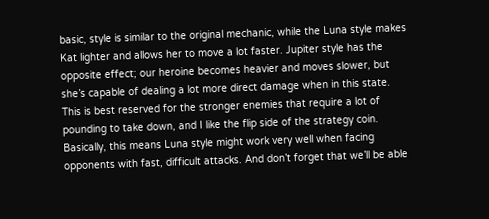basic, style is similar to the original mechanic, while the Luna style makes Kat lighter and allows her to move a lot faster. Jupiter style has the opposite effect; our heroine becomes heavier and moves slower, but she’s capable of dealing a lot more direct damage when in this state. This is best reserved for the stronger enemies that require a lot of pounding to take down, and I like the flip side of the strategy coin. Basically, this means Luna style might work very well when facing opponents with fast, difficult attacks. And don’t forget that we’ll be able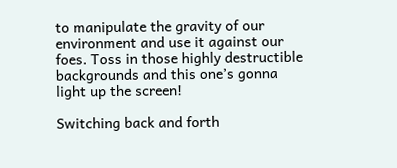to manipulate the gravity of our environment and use it against our foes. Toss in those highly destructible backgrounds and this one’s gonna light up the screen!

Switching back and forth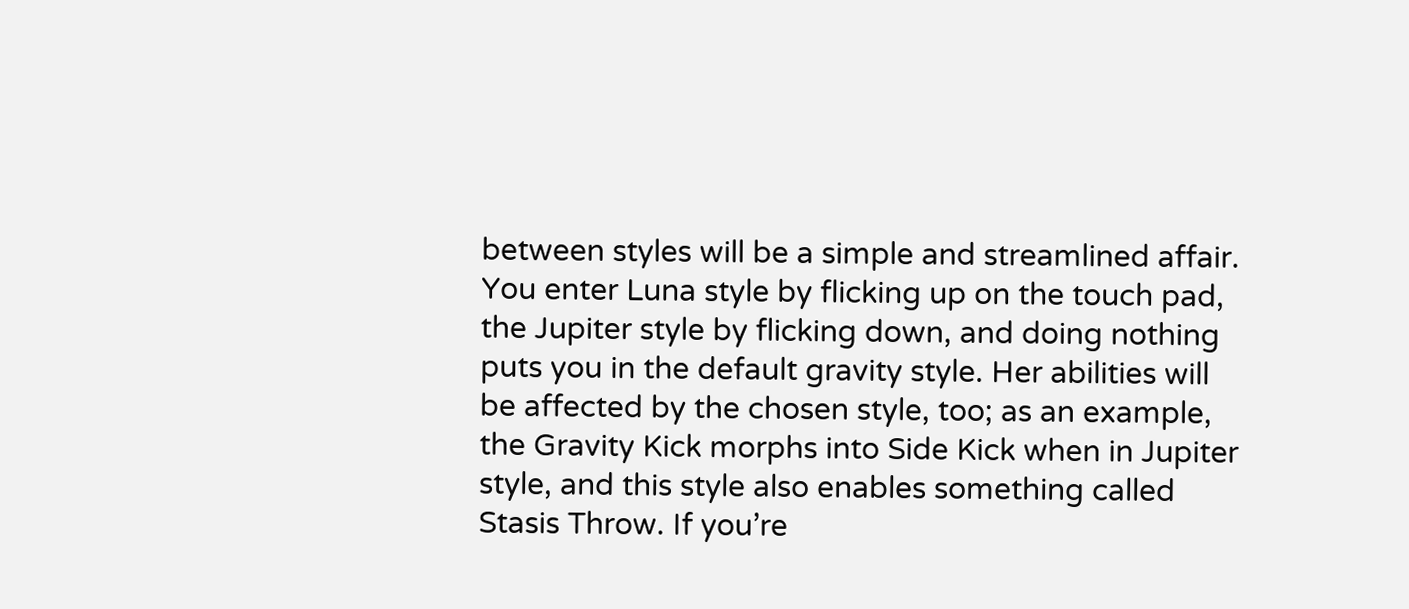between styles will be a simple and streamlined affair. You enter Luna style by flicking up on the touch pad, the Jupiter style by flicking down, and doing nothing puts you in the default gravity style. Her abilities will be affected by the chosen style, too; as an example, the Gravity Kick morphs into Side Kick when in Jupiter style, and this style also enables something called Stasis Throw. If you’re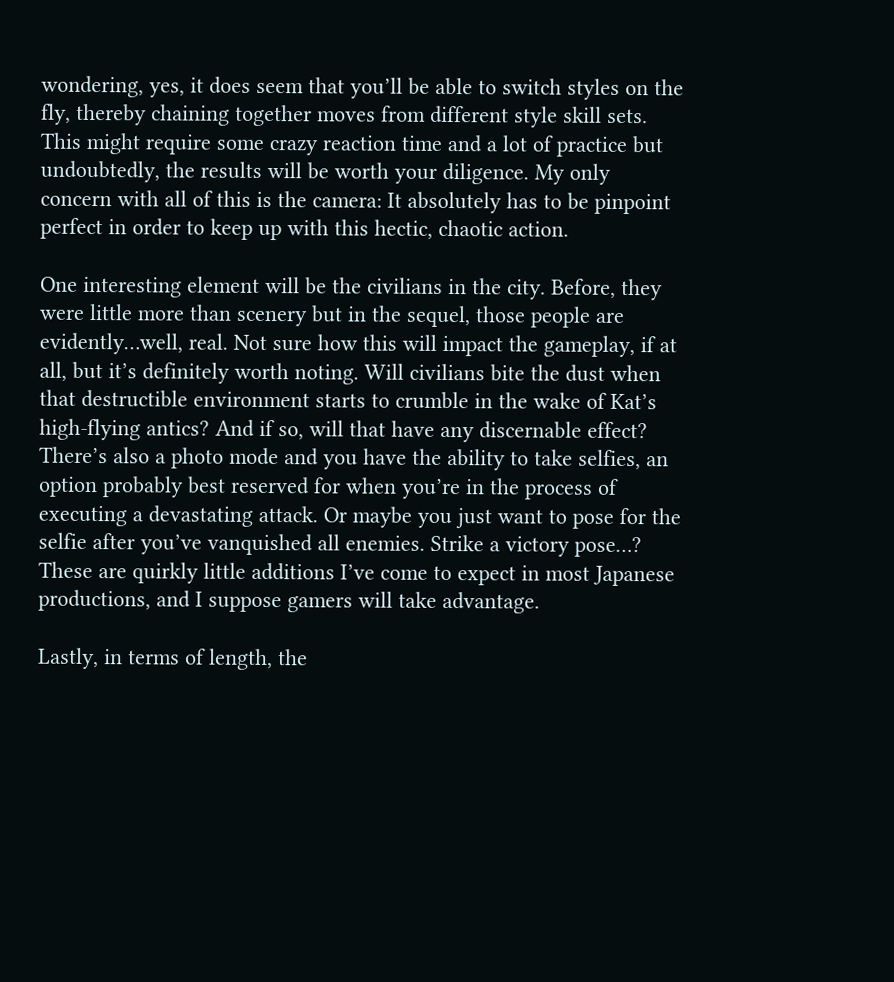wondering, yes, it does seem that you’ll be able to switch styles on the fly, thereby chaining together moves from different style skill sets. This might require some crazy reaction time and a lot of practice but undoubtedly, the results will be worth your diligence. My only concern with all of this is the camera: It absolutely has to be pinpoint perfect in order to keep up with this hectic, chaotic action.

One interesting element will be the civilians in the city. Before, they were little more than scenery but in the sequel, those people are evidently…well, real. Not sure how this will impact the gameplay, if at all, but it’s definitely worth noting. Will civilians bite the dust when that destructible environment starts to crumble in the wake of Kat’s high-flying antics? And if so, will that have any discernable effect? There’s also a photo mode and you have the ability to take selfies, an option probably best reserved for when you’re in the process of executing a devastating attack. Or maybe you just want to pose for the selfie after you’ve vanquished all enemies. Strike a victory pose…? These are quirkly little additions I’ve come to expect in most Japanese productions, and I suppose gamers will take advantage.

Lastly, in terms of length, the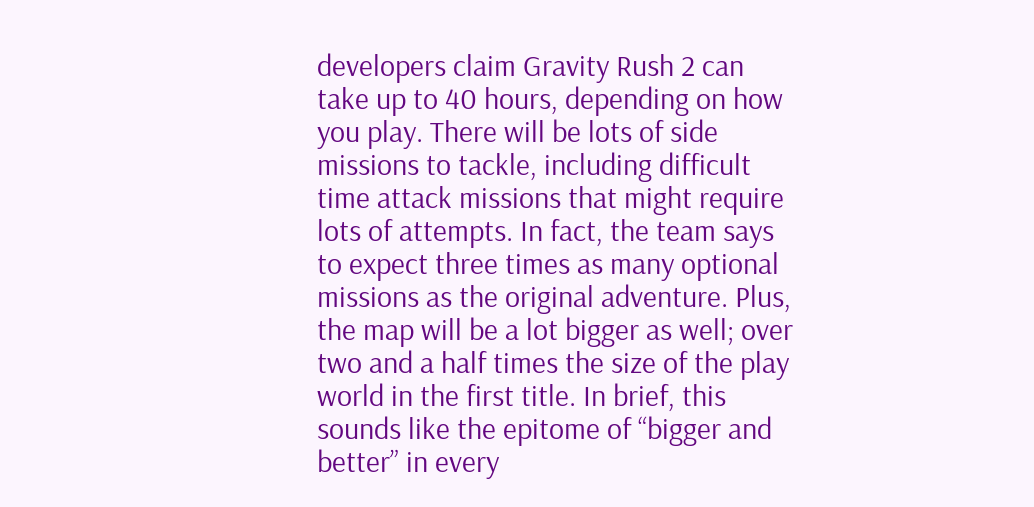developers claim Gravity Rush 2 can take up to 40 hours, depending on how you play. There will be lots of side missions to tackle, including difficult time attack missions that might require lots of attempts. In fact, the team says to expect three times as many optional missions as the original adventure. Plus, the map will be a lot bigger as well; over two and a half times the size of the play world in the first title. In brief, this sounds like the epitome of “bigger and better” in every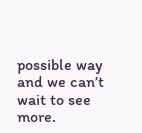possible way and we can’t wait to see more.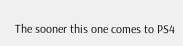The sooner this one comes to PS4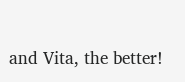and Vita, the better!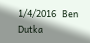1/4/2016   Ben Dutka